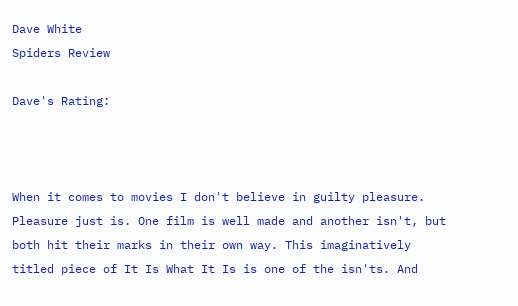Dave White
Spiders Review

Dave's Rating:



When it comes to movies I don't believe in guilty pleasure. Pleasure just is. One film is well made and another isn't, but both hit their marks in their own way. This imaginatively titled piece of It Is What It Is is one of the isn'ts. And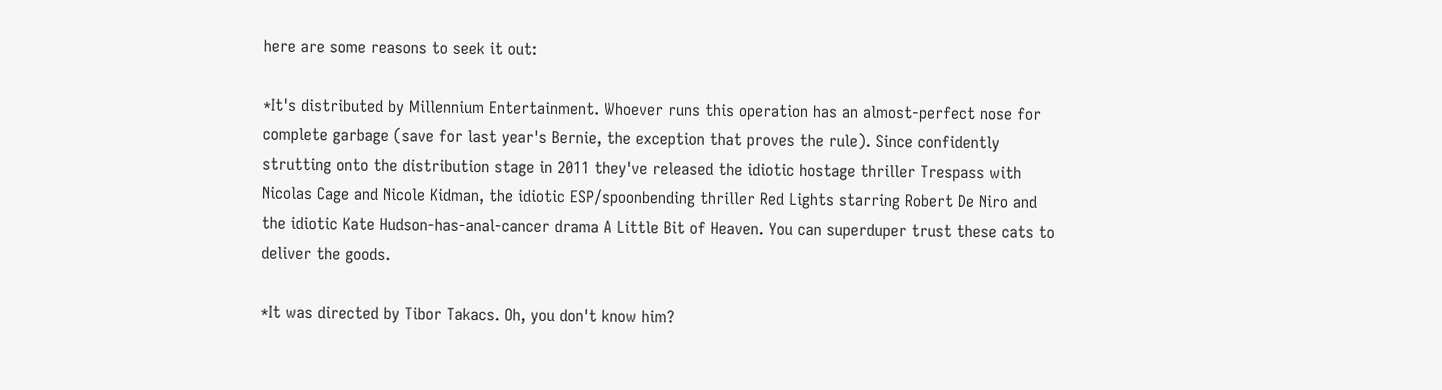here are some reasons to seek it out:

*It's distributed by Millennium Entertainment. Whoever runs this operation has an almost-perfect nose for complete garbage (save for last year's Bernie, the exception that proves the rule). Since confidently strutting onto the distribution stage in 2011 they've released the idiotic hostage thriller Trespass with Nicolas Cage and Nicole Kidman, the idiotic ESP/spoonbending thriller Red Lights starring Robert De Niro and the idiotic Kate Hudson-has-anal-cancer drama A Little Bit of Heaven. You can superduper trust these cats to deliver the goods.

*It was directed by Tibor Takacs. Oh, you don't know him?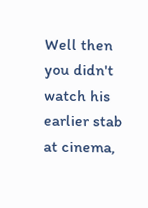Well then you didn't watch his earlier stab at cinema,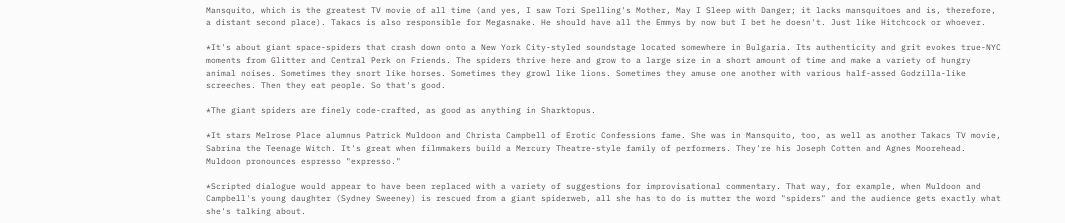Mansquito, which is the greatest TV movie of all time (and yes, I saw Tori Spelling's Mother, May I Sleep with Danger; it lacks mansquitoes and is, therefore, a distant second place). Takacs is also responsible for Megasnake. He should have all the Emmys by now but I bet he doesn't. Just like Hitchcock or whoever.

*It's about giant space-spiders that crash down onto a New York City-styled soundstage located somewhere in Bulgaria. Its authenticity and grit evokes true-NYC moments from Glitter and Central Perk on Friends. The spiders thrive here and grow to a large size in a short amount of time and make a variety of hungry animal noises. Sometimes they snort like horses. Sometimes they growl like lions. Sometimes they amuse one another with various half-assed Godzilla-like screeches. Then they eat people. So that's good.

*The giant spiders are finely code-crafted, as good as anything in Sharktopus.

*It stars Melrose Place alumnus Patrick Muldoon and Christa Campbell of Erotic Confessions fame. She was in Mansquito, too, as well as another Takacs TV movie, Sabrina the Teenage Witch. It's great when filmmakers build a Mercury Theatre-style family of performers. They're his Joseph Cotten and Agnes Moorehead. Muldoon pronounces espresso "expresso."

*Scripted dialogue would appear to have been replaced with a variety of suggestions for improvisational commentary. That way, for example, when Muldoon and Campbell's young daughter (Sydney Sweeney) is rescued from a giant spiderweb, all she has to do is mutter the word "spiders" and the audience gets exactly what she's talking about.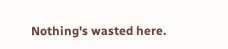Nothing's wasted here.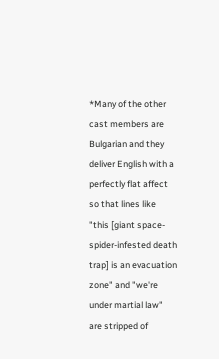*Many of the other cast members are Bulgarian and they deliver English with a perfectly flat affect so that lines like "this [giant space-spider-infested death trap] is an evacuation zone" and "we're under martial law" are stripped of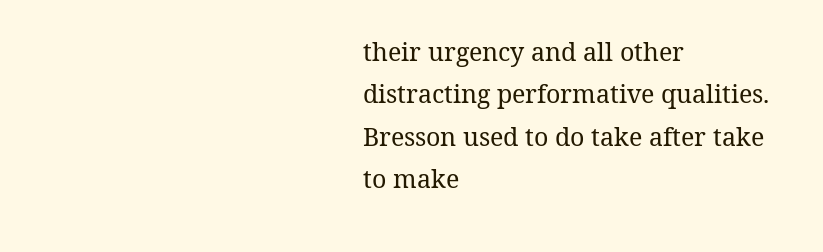their urgency and all other distracting performative qualities. Bresson used to do take after take to make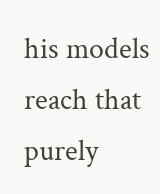his models reach that purely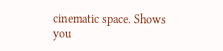cinematic space. Shows you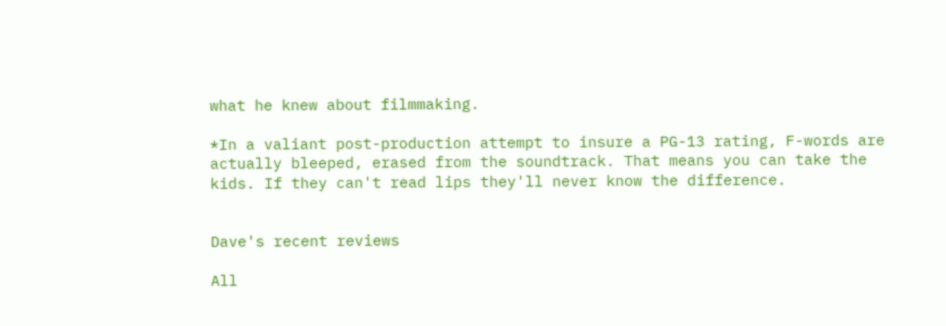what he knew about filmmaking.

*In a valiant post-production attempt to insure a PG-13 rating, F-words are actually bleeped, erased from the soundtrack. That means you can take the kids. If they can't read lips they'll never know the difference.


Dave's recent reviews

All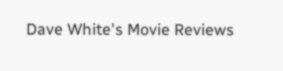Dave White's Movie Reviews